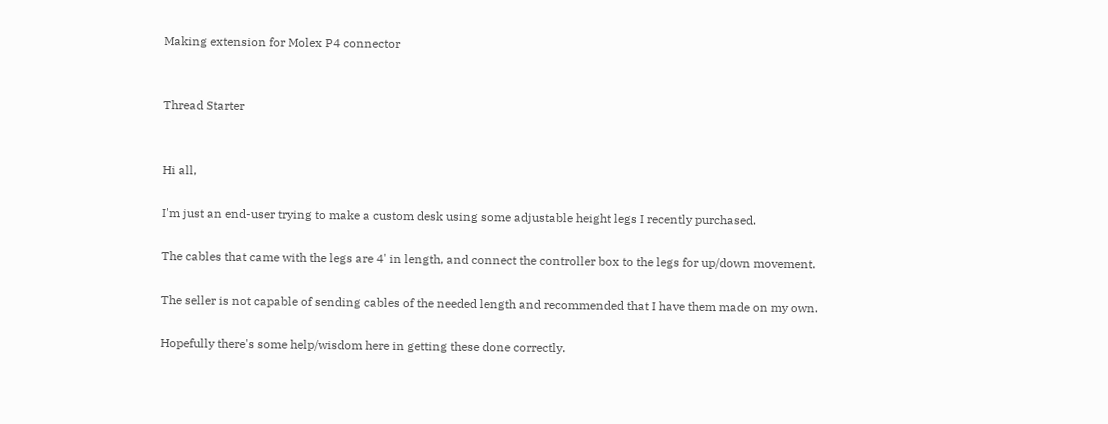Making extension for Molex P4 connector


Thread Starter


Hi all,

I'm just an end-user trying to make a custom desk using some adjustable height legs I recently purchased.

The cables that came with the legs are 4' in length, and connect the controller box to the legs for up/down movement.

The seller is not capable of sending cables of the needed length and recommended that I have them made on my own.

Hopefully there's some help/wisdom here in getting these done correctly.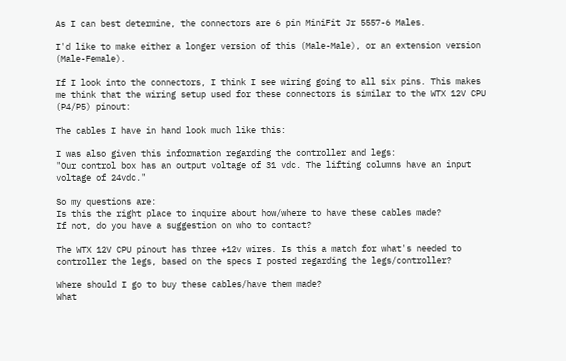As I can best determine, the connectors are 6 pin MiniFit Jr 5557-6 Males.

I'd like to make either a longer version of this (Male-Male), or an extension version (Male-Female).

If I look into the connectors, I think I see wiring going to all six pins. This makes me think that the wiring setup used for these connectors is similar to the WTX 12V CPU (P4/P5) pinout:

The cables I have in hand look much like this:

I was also given this information regarding the controller and legs:
"Our control box has an output voltage of 31 vdc. The lifting columns have an input voltage of 24vdc."

So my questions are:
Is this the right place to inquire about how/where to have these cables made?
If not, do you have a suggestion on who to contact?

The WTX 12V CPU pinout has three +12v wires. Is this a match for what's needed to controller the legs, based on the specs I posted regarding the legs/controller?

Where should I go to buy these cables/have them made?
What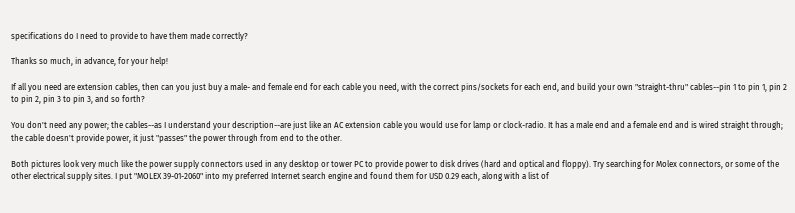specifications do I need to provide to have them made correctly?

Thanks so much, in advance, for your help!

If all you need are extension cables, then can you just buy a male- and female end for each cable you need, with the correct pins/sockets for each end, and build your own "straight-thru" cables--pin 1 to pin 1, pin 2 to pin 2, pin 3 to pin 3, and so forth?

You don't need any power; the cables--as I understand your description--are just like an AC extension cable you would use for lamp or clock-radio. It has a male end and a female end and is wired straight through; the cable doesn't provide power, it just "passes" the power through from end to the other.

Both pictures look very much like the power supply connectors used in any desktop or tower PC to provide power to disk drives (hard and optical and floppy). Try searching for Molex connectors, or some of the other electrical supply sites. I put "MOLEX 39-01-2060" into my preferred Internet search engine and found them for USD 0.29 each, along with a list of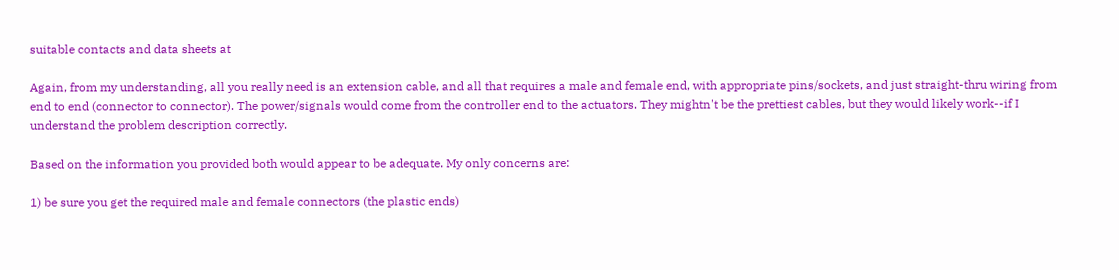suitable contacts and data sheets at

Again, from my understanding, all you really need is an extension cable, and all that requires a male and female end, with appropriate pins/sockets, and just straight-thru wiring from end to end (connector to connector). The power/signals would come from the controller end to the actuators. They mightn't be the prettiest cables, but they would likely work--if I understand the problem description correctly.

Based on the information you provided both would appear to be adequate. My only concerns are:

1) be sure you get the required male and female connectors (the plastic ends)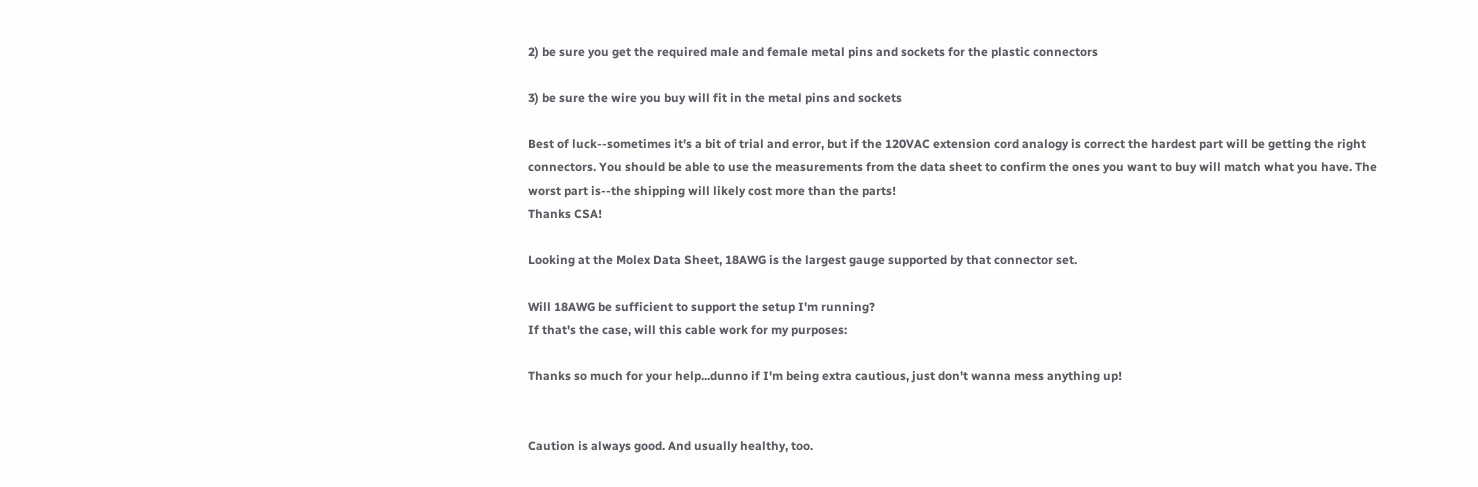2) be sure you get the required male and female metal pins and sockets for the plastic connectors

3) be sure the wire you buy will fit in the metal pins and sockets

Best of luck--sometimes it's a bit of trial and error, but if the 120VAC extension cord analogy is correct the hardest part will be getting the right connectors. You should be able to use the measurements from the data sheet to confirm the ones you want to buy will match what you have. The worst part is--the shipping will likely cost more than the parts!
Thanks CSA!

Looking at the Molex Data Sheet, 18AWG is the largest gauge supported by that connector set.

Will 18AWG be sufficient to support the setup I'm running?
If that's the case, will this cable work for my purposes:

Thanks so much for your help...dunno if I'm being extra cautious, just don't wanna mess anything up!


Caution is always good. And usually healthy, too.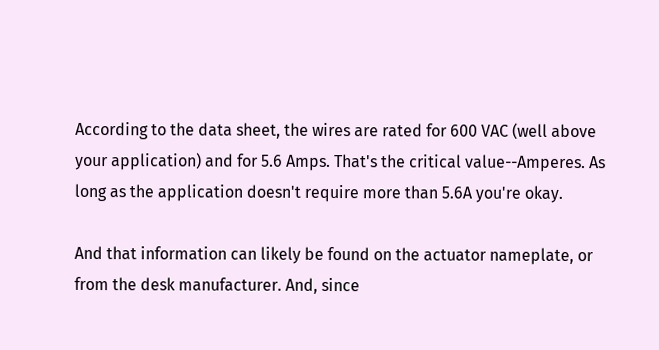According to the data sheet, the wires are rated for 600 VAC (well above your application) and for 5.6 Amps. That's the critical value--Amperes. As long as the application doesn't require more than 5.6A you're okay.

And that information can likely be found on the actuator nameplate, or from the desk manufacturer. And, since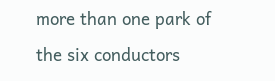more than one park of the six conductors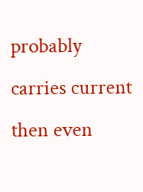probably carries current then even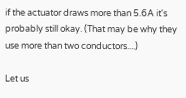if the actuator draws more than 5.6A it's probably still okay. (That may be why they use more than two conductors....)

Let us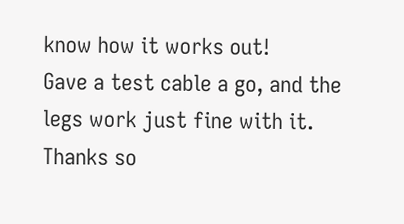know how it works out!
Gave a test cable a go, and the legs work just fine with it.
Thanks so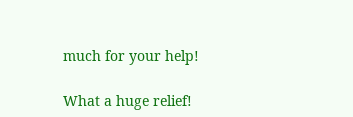much for your help!

What a huge relief!